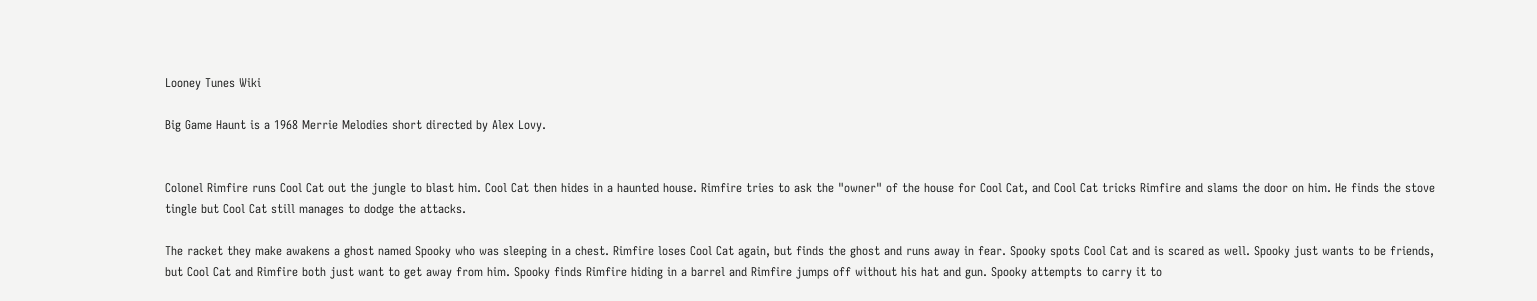Looney Tunes Wiki

Big Game Haunt is a 1968 Merrie Melodies short directed by Alex Lovy.


Colonel Rimfire runs Cool Cat out the jungle to blast him. Cool Cat then hides in a haunted house. Rimfire tries to ask the "owner" of the house for Cool Cat, and Cool Cat tricks Rimfire and slams the door on him. He finds the stove tingle but Cool Cat still manages to dodge the attacks.

The racket they make awakens a ghost named Spooky who was sleeping in a chest. Rimfire loses Cool Cat again, but finds the ghost and runs away in fear. Spooky spots Cool Cat and is scared as well. Spooky just wants to be friends, but Cool Cat and Rimfire both just want to get away from him. Spooky finds Rimfire hiding in a barrel and Rimfire jumps off without his hat and gun. Spooky attempts to carry it to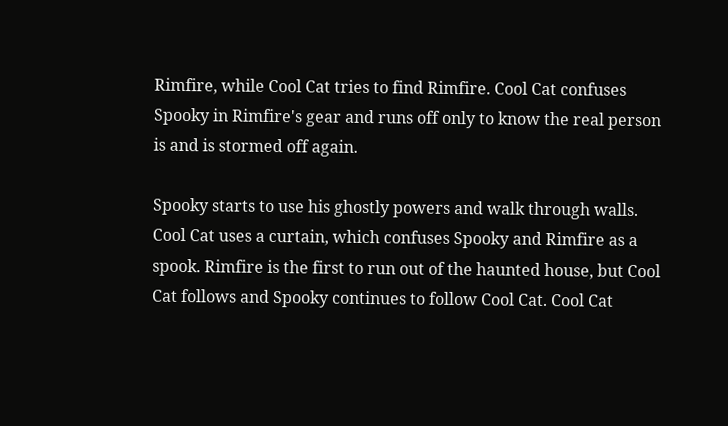Rimfire, while Cool Cat tries to find Rimfire. Cool Cat confuses Spooky in Rimfire's gear and runs off only to know the real person is and is stormed off again.

Spooky starts to use his ghostly powers and walk through walls. Cool Cat uses a curtain, which confuses Spooky and Rimfire as a spook. Rimfire is the first to run out of the haunted house, but Cool Cat follows and Spooky continues to follow Cool Cat. Cool Cat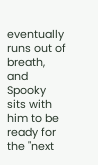eventually runs out of breath, and Spooky sits with him to be ready for the "next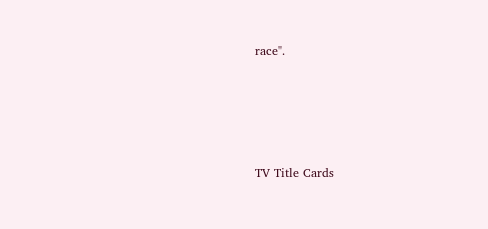race".





TV Title Cards